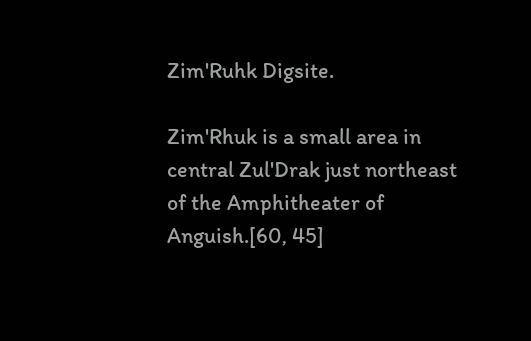Zim'Ruhk Digsite.

Zim'Rhuk is a small area in central Zul'Drak just northeast of the Amphitheater of Anguish.[60, 45]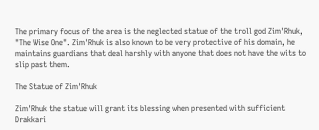The primary focus of the area is the neglected statue of the troll god Zim'Rhuk, "The Wise One". Zim'Rhuk is also known to be very protective of his domain, he maintains guardians that deal harshly with anyone that does not have the wits to slip past them.

The Statue of Zim'Rhuk

Zim'Rhuk the statue will grant its blessing when presented with sufficient Drakkari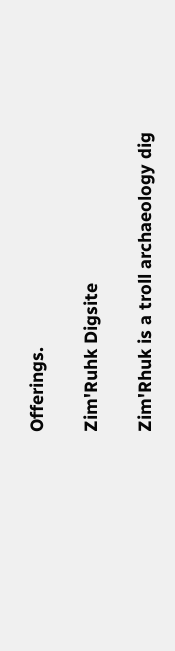Offerings.

Zim'Ruhk Digsite

Zim'Rhuk is a troll archaeology dig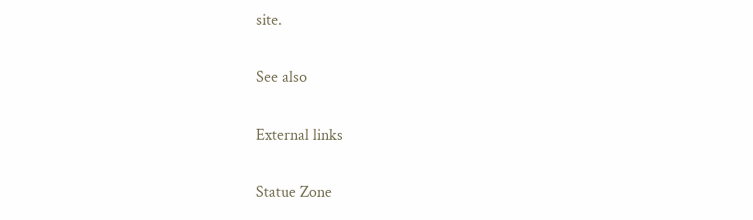site.

See also

External links

Statue Zone